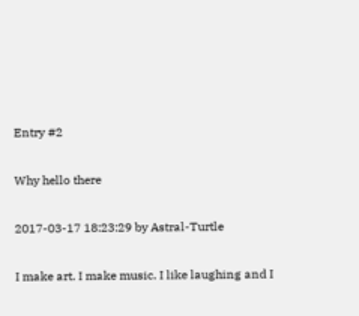Entry #2

Why hello there

2017-03-17 18:23:29 by Astral-Turtle

I make art. I make music. I like laughing and I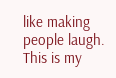like making people laugh. This is my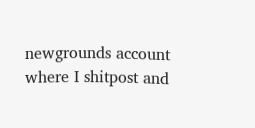newgrounds account where I shitpost and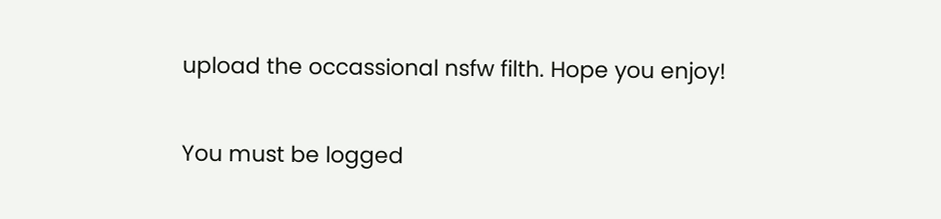upload the occassional nsfw filth. Hope you enjoy!


You must be logged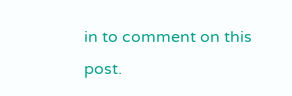in to comment on this post.